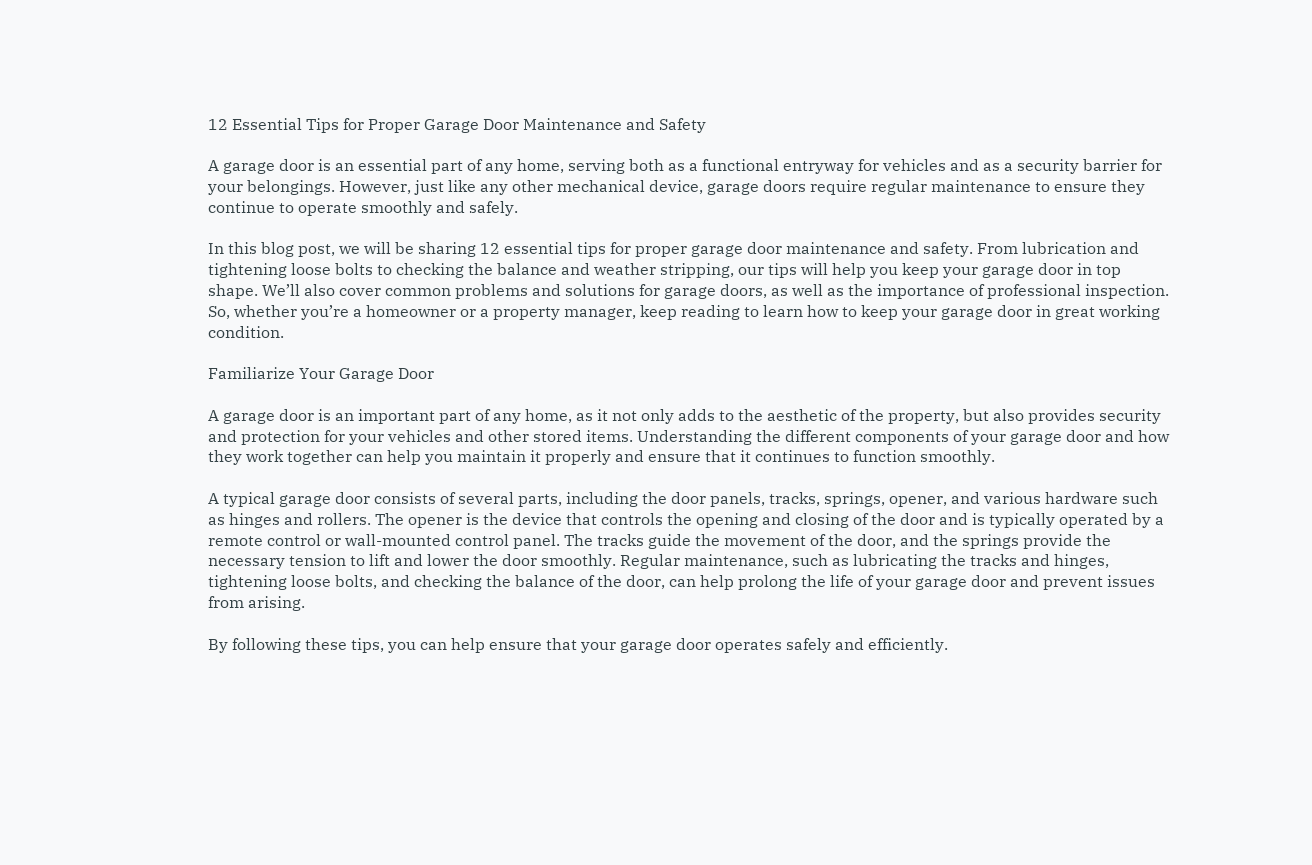12 Essential Tips for Proper Garage Door Maintenance and Safety

A garage door is an essential part of any home, serving both as a functional entryway for vehicles and as a security barrier for your belongings. However, just like any other mechanical device, garage doors require regular maintenance to ensure they continue to operate smoothly and safely.

In this blog post, we will be sharing 12 essential tips for proper garage door maintenance and safety. From lubrication and tightening loose bolts to checking the balance and weather stripping, our tips will help you keep your garage door in top shape. We’ll also cover common problems and solutions for garage doors, as well as the importance of professional inspection. So, whether you’re a homeowner or a property manager, keep reading to learn how to keep your garage door in great working condition.

Familiarize Your Garage Door

A garage door is an important part of any home, as it not only adds to the aesthetic of the property, but also provides security and protection for your vehicles and other stored items. Understanding the different components of your garage door and how they work together can help you maintain it properly and ensure that it continues to function smoothly.

A typical garage door consists of several parts, including the door panels, tracks, springs, opener, and various hardware such as hinges and rollers. The opener is the device that controls the opening and closing of the door and is typically operated by a remote control or wall-mounted control panel. The tracks guide the movement of the door, and the springs provide the necessary tension to lift and lower the door smoothly. Regular maintenance, such as lubricating the tracks and hinges, tightening loose bolts, and checking the balance of the door, can help prolong the life of your garage door and prevent issues from arising.

By following these tips, you can help ensure that your garage door operates safely and efficiently.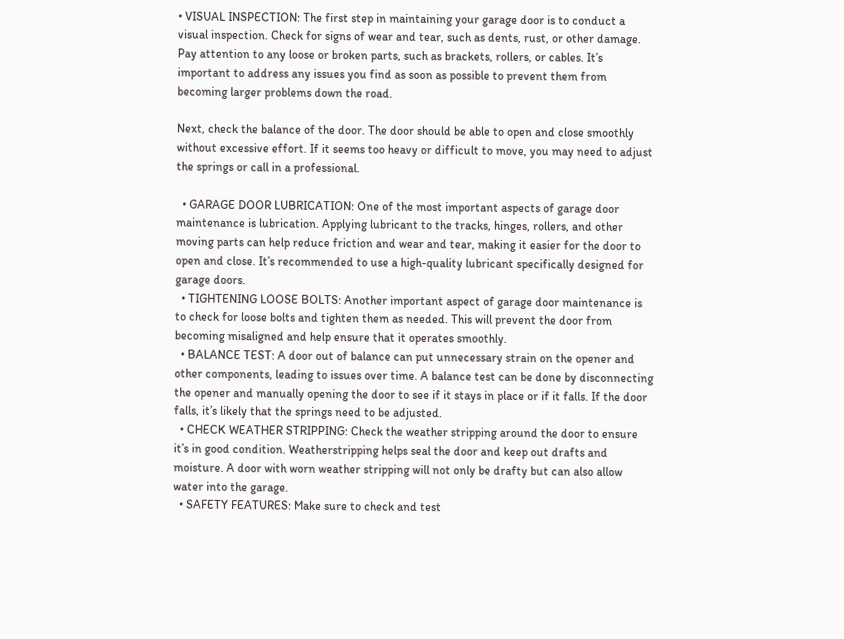• VISUAL INSPECTION: The first step in maintaining your garage door is to conduct a visual inspection. Check for signs of wear and tear, such as dents, rust, or other damage. Pay attention to any loose or broken parts, such as brackets, rollers, or cables. It’s important to address any issues you find as soon as possible to prevent them from becoming larger problems down the road.

Next, check the balance of the door. The door should be able to open and close smoothly without excessive effort. If it seems too heavy or difficult to move, you may need to adjust the springs or call in a professional.

  • GARAGE DOOR LUBRICATION: One of the most important aspects of garage door maintenance is lubrication. Applying lubricant to the tracks, hinges, rollers, and other moving parts can help reduce friction and wear and tear, making it easier for the door to open and close. It’s recommended to use a high-quality lubricant specifically designed for garage doors.
  • TIGHTENING LOOSE BOLTS: Another important aspect of garage door maintenance is to check for loose bolts and tighten them as needed. This will prevent the door from becoming misaligned and help ensure that it operates smoothly.
  • BALANCE TEST: A door out of balance can put unnecessary strain on the opener and other components, leading to issues over time. A balance test can be done by disconnecting the opener and manually opening the door to see if it stays in place or if it falls. If the door falls, it’s likely that the springs need to be adjusted.
  • CHECK WEATHER STRIPPING: Check the weather stripping around the door to ensure it’s in good condition. Weatherstripping helps seal the door and keep out drafts and moisture. A door with worn weather stripping will not only be drafty but can also allow water into the garage.
  • SAFETY FEATURES: Make sure to check and test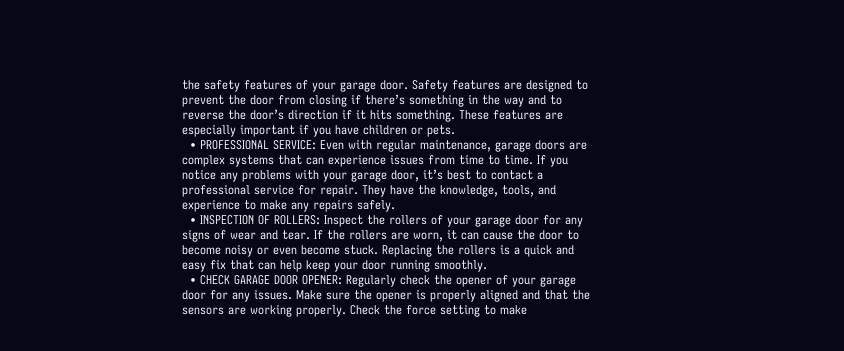the safety features of your garage door. Safety features are designed to prevent the door from closing if there’s something in the way and to reverse the door’s direction if it hits something. These features are especially important if you have children or pets.
  • PROFESSIONAL SERVICE: Even with regular maintenance, garage doors are complex systems that can experience issues from time to time. If you notice any problems with your garage door, it’s best to contact a professional service for repair. They have the knowledge, tools, and experience to make any repairs safely.
  • INSPECTION OF ROLLERS: Inspect the rollers of your garage door for any signs of wear and tear. If the rollers are worn, it can cause the door to become noisy or even become stuck. Replacing the rollers is a quick and easy fix that can help keep your door running smoothly.
  • CHECK GARAGE DOOR OPENER: Regularly check the opener of your garage door for any issues. Make sure the opener is properly aligned and that the sensors are working properly. Check the force setting to make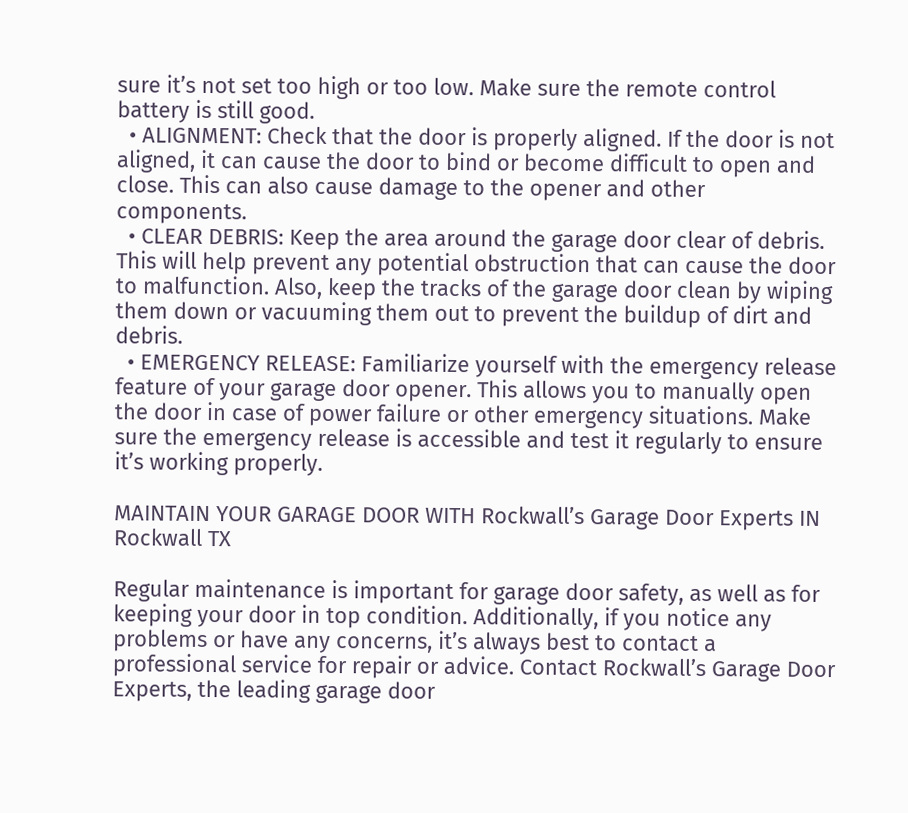sure it’s not set too high or too low. Make sure the remote control battery is still good.
  • ALIGNMENT: Check that the door is properly aligned. If the door is not aligned, it can cause the door to bind or become difficult to open and close. This can also cause damage to the opener and other components.
  • CLEAR DEBRIS: Keep the area around the garage door clear of debris. This will help prevent any potential obstruction that can cause the door to malfunction. Also, keep the tracks of the garage door clean by wiping them down or vacuuming them out to prevent the buildup of dirt and debris.
  • EMERGENCY RELEASE: Familiarize yourself with the emergency release feature of your garage door opener. This allows you to manually open the door in case of power failure or other emergency situations. Make sure the emergency release is accessible and test it regularly to ensure it’s working properly.

MAINTAIN YOUR GARAGE DOOR WITH Rockwall’s Garage Door Experts IN Rockwall TX

Regular maintenance is important for garage door safety, as well as for keeping your door in top condition. Additionally, if you notice any problems or have any concerns, it’s always best to contact a professional service for repair or advice. Contact Rockwall’s Garage Door Experts, the leading garage door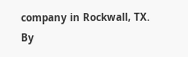company in Rockwall, TX. By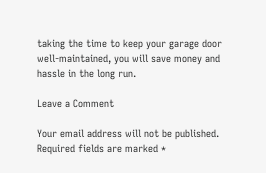taking the time to keep your garage door well-maintained, you will save money and hassle in the long run.

Leave a Comment

Your email address will not be published. Required fields are marked *